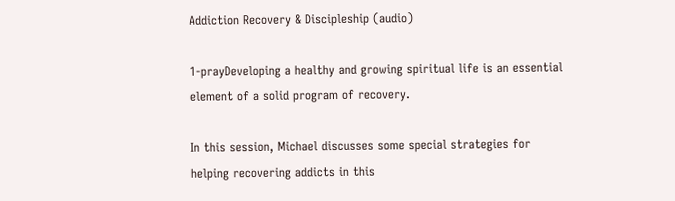Addiction Recovery & Discipleship (audio)

1-prayDeveloping a healthy and growing spiritual life is an essential element of a solid program of recovery.

In this session, Michael discusses some special strategies for helping recovering addicts in this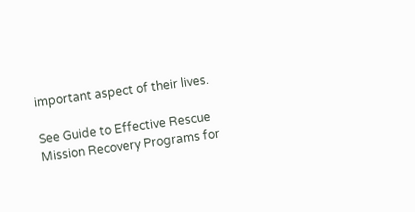important aspect of their lives.

See Guide to Effective Rescue Mission Recovery Programs for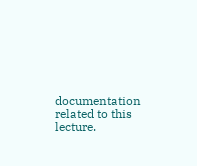documentation related to this lecture.